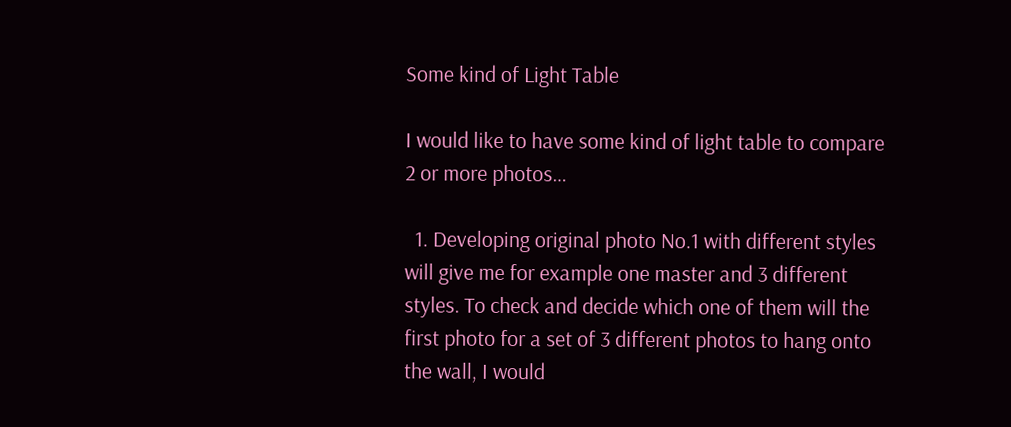Some kind of Light Table

I would like to have some kind of light table to compare 2 or more photos…

  1. Developing original photo No.1 with different styles will give me for example one master and 3 different styles. To check and decide which one of them will the first photo for a set of 3 different photos to hang onto the wall, I would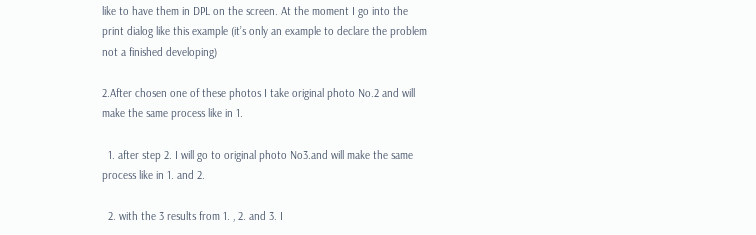like to have them in DPL on the screen. At the moment I go into the print dialog like this example (it’s only an example to declare the problem not a finished developing)

2.After chosen one of these photos I take original photo No.2 and will make the same process like in 1.

  1. after step 2. I will go to original photo No3.and will make the same process like in 1. and 2.

  2. with the 3 results from 1. , 2. and 3. I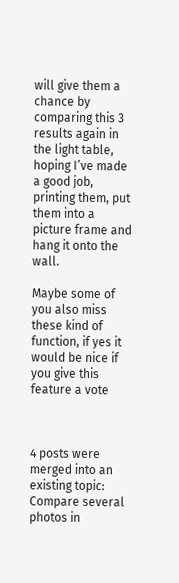will give them a chance by comparing this 3 results again in the light table, hoping I’ve made a good job, printing them, put them into a picture frame and hang it onto the wall.

Maybe some of you also miss these kind of function, if yes it would be nice if you give this feature a vote



4 posts were merged into an existing topic: Compare several photos in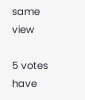same view

5 votes have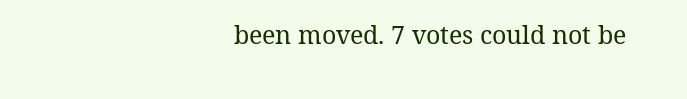been moved. 7 votes could not be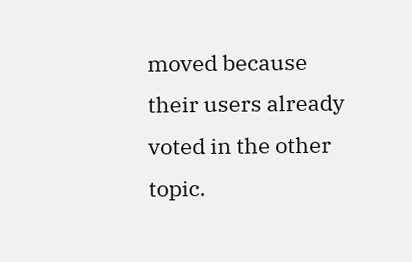moved because their users already voted in the other topic.